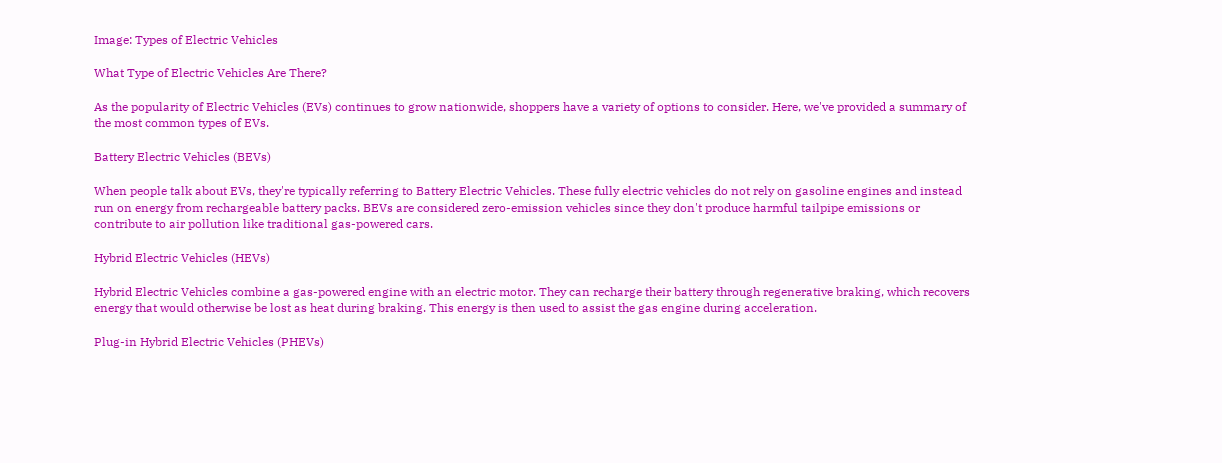Image: Types of Electric Vehicles

What Type of Electric Vehicles Are There?

As the popularity of Electric Vehicles (EVs) continues to grow nationwide, shoppers have a variety of options to consider. Here, we've provided a summary of the most common types of EVs.

Battery Electric Vehicles (BEVs)

When people talk about EVs, they're typically referring to Battery Electric Vehicles. These fully electric vehicles do not rely on gasoline engines and instead run on energy from rechargeable battery packs. BEVs are considered zero-emission vehicles since they don't produce harmful tailpipe emissions or contribute to air pollution like traditional gas-powered cars.

Hybrid Electric Vehicles (HEVs)

Hybrid Electric Vehicles combine a gas-powered engine with an electric motor. They can recharge their battery through regenerative braking, which recovers energy that would otherwise be lost as heat during braking. This energy is then used to assist the gas engine during acceleration.

Plug-in Hybrid Electric Vehicles (PHEVs)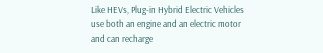Like HEVs, Plug-in Hybrid Electric Vehicles use both an engine and an electric motor and can recharge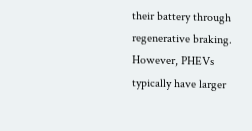their battery through regenerative braking. However, PHEVs typically have larger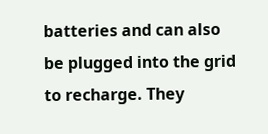batteries and can also be plugged into the grid to recharge. They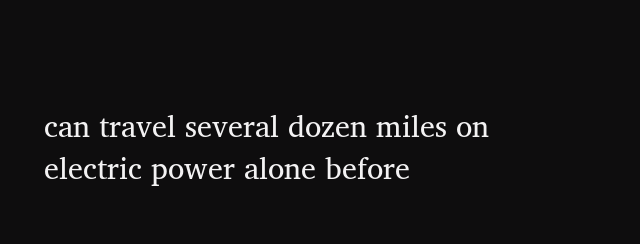can travel several dozen miles on electric power alone before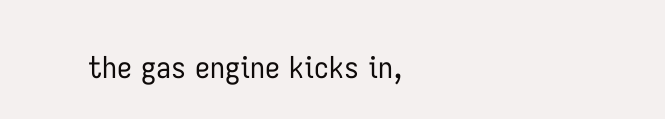the gas engine kicks in,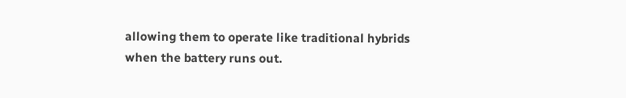allowing them to operate like traditional hybrids when the battery runs out.